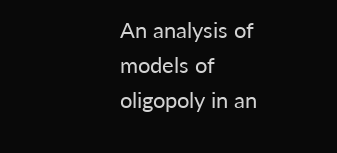An analysis of models of oligopoly in an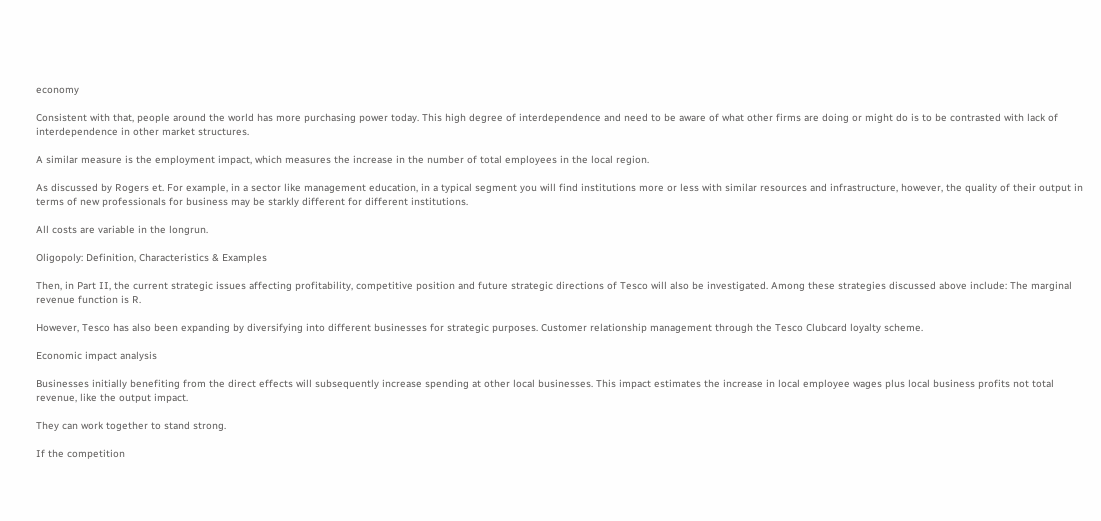economy

Consistent with that, people around the world has more purchasing power today. This high degree of interdependence and need to be aware of what other firms are doing or might do is to be contrasted with lack of interdependence in other market structures.

A similar measure is the employment impact, which measures the increase in the number of total employees in the local region.

As discussed by Rogers et. For example, in a sector like management education, in a typical segment you will find institutions more or less with similar resources and infrastructure, however, the quality of their output in terms of new professionals for business may be starkly different for different institutions.

All costs are variable in the longrun.

Oligopoly: Definition, Characteristics & Examples

Then, in Part II, the current strategic issues affecting profitability, competitive position and future strategic directions of Tesco will also be investigated. Among these strategies discussed above include: The marginal revenue function is R.

However, Tesco has also been expanding by diversifying into different businesses for strategic purposes. Customer relationship management through the Tesco Clubcard loyalty scheme.

Economic impact analysis

Businesses initially benefiting from the direct effects will subsequently increase spending at other local businesses. This impact estimates the increase in local employee wages plus local business profits not total revenue, like the output impact.

They can work together to stand strong.

If the competition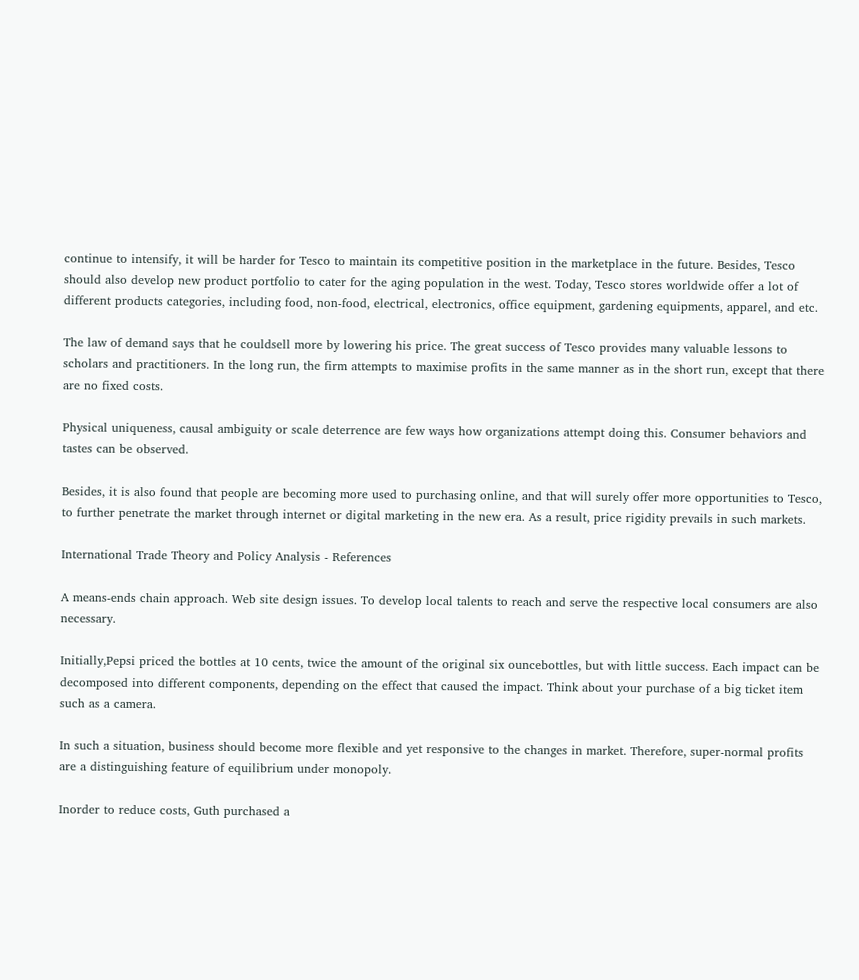continue to intensify, it will be harder for Tesco to maintain its competitive position in the marketplace in the future. Besides, Tesco should also develop new product portfolio to cater for the aging population in the west. Today, Tesco stores worldwide offer a lot of different products categories, including food, non-food, electrical, electronics, office equipment, gardening equipments, apparel, and etc.

The law of demand says that he couldsell more by lowering his price. The great success of Tesco provides many valuable lessons to scholars and practitioners. In the long run, the firm attempts to maximise profits in the same manner as in the short run, except that there are no fixed costs.

Physical uniqueness, causal ambiguity or scale deterrence are few ways how organizations attempt doing this. Consumer behaviors and tastes can be observed.

Besides, it is also found that people are becoming more used to purchasing online, and that will surely offer more opportunities to Tesco, to further penetrate the market through internet or digital marketing in the new era. As a result, price rigidity prevails in such markets.

International Trade Theory and Policy Analysis - References

A means-ends chain approach. Web site design issues. To develop local talents to reach and serve the respective local consumers are also necessary.

Initially,Pepsi priced the bottles at 10 cents, twice the amount of the original six ouncebottles, but with little success. Each impact can be decomposed into different components, depending on the effect that caused the impact. Think about your purchase of a big ticket item such as a camera.

In such a situation, business should become more flexible and yet responsive to the changes in market. Therefore, super-normal profits are a distinguishing feature of equilibrium under monopoly.

Inorder to reduce costs, Guth purchased a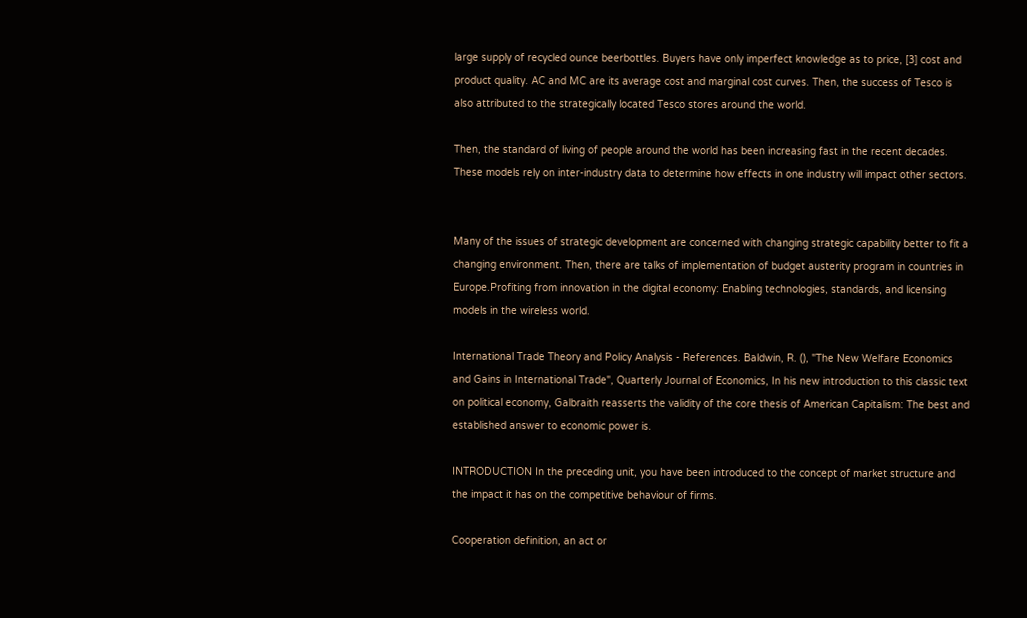large supply of recycled ounce beerbottles. Buyers have only imperfect knowledge as to price, [3] cost and product quality. AC and MC are its average cost and marginal cost curves. Then, the success of Tesco is also attributed to the strategically located Tesco stores around the world.

Then, the standard of living of people around the world has been increasing fast in the recent decades. These models rely on inter-industry data to determine how effects in one industry will impact other sectors.


Many of the issues of strategic development are concerned with changing strategic capability better to fit a changing environment. Then, there are talks of implementation of budget austerity program in countries in Europe.Profiting from innovation in the digital economy: Enabling technologies, standards, and licensing models in the wireless world.

International Trade Theory and Policy Analysis - References. Baldwin, R. (), "The New Welfare Economics and Gains in International Trade", Quarterly Journal of Economics, In his new introduction to this classic text on political economy, Galbraith reasserts the validity of the core thesis of American Capitalism: The best and established answer to economic power is.

INTRODUCTION In the preceding unit, you have been introduced to the concept of market structure and the impact it has on the competitive behaviour of firms.

Cooperation definition, an act or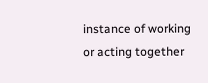instance of working or acting together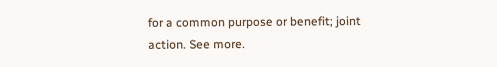for a common purpose or benefit; joint action. See more.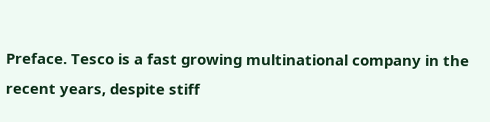Preface. Tesco is a fast growing multinational company in the recent years, despite stiff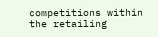competitions within the retailing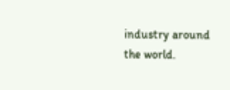industry around the world.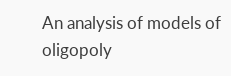An analysis of models of oligopoly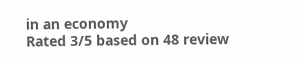in an economy
Rated 3/5 based on 48 review